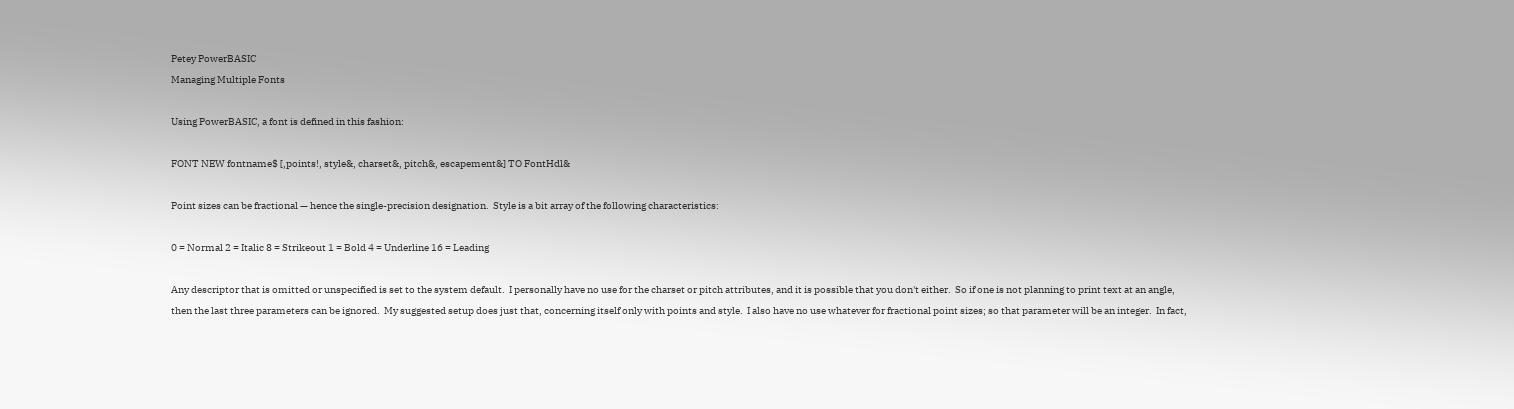Petey PowerBASIC
Managing Multiple Fonts

Using PowerBASIC, a font is defined in this fashion:

FONT NEW fontname$ [,points!, style&, charset&, pitch&, escapement&] TO FontHdl&

Point sizes can be fractional — hence the single-precision designation.  Style is a bit array of the following characteristics:

0 = Normal 2 = Italic 8 = Strikeout 1 = Bold 4 = Underline 16 = Leading

Any descriptor that is omitted or unspecified is set to the system default.  I personally have no use for the charset or pitch attributes, and it is possible that you don't either.  So if one is not planning to print text at an angle, then the last three parameters can be ignored.  My suggested setup does just that, concerning itself only with points and style.  I also have no use whatever for fractional point sizes; so that parameter will be an integer.  In fact,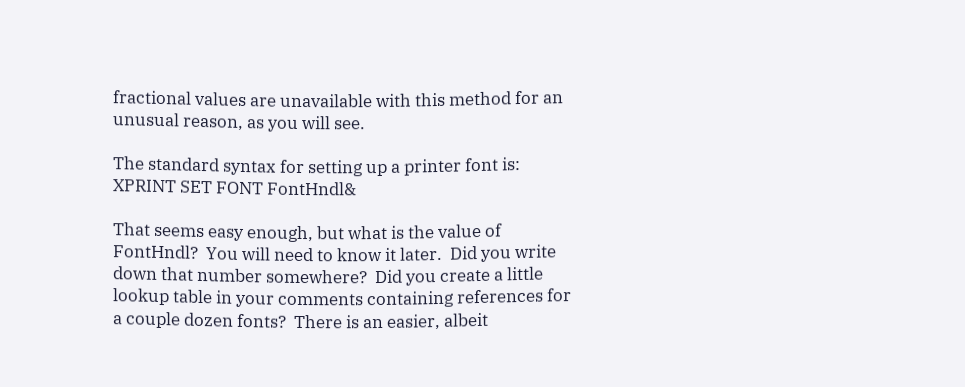fractional values are unavailable with this method for an unusual reason, as you will see.

The standard syntax for setting up a printer font is: XPRINT SET FONT FontHndl&

That seems easy enough, but what is the value of FontHndl?  You will need to know it later.  Did you write down that number somewhere?  Did you create a little lookup table in your comments containing references for a couple dozen fonts?  There is an easier, albeit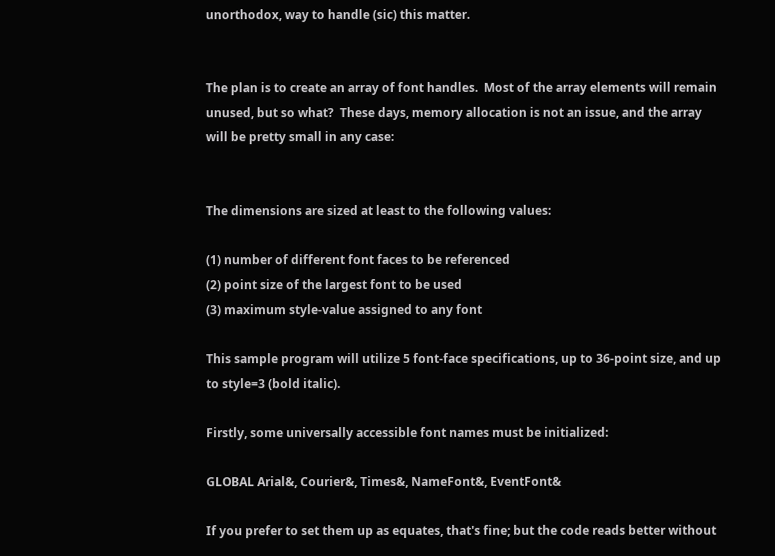unorthodox, way to handle (sic) this matter.


The plan is to create an array of font handles.  Most of the array elements will remain unused, but so what?  These days, memory allocation is not an issue, and the array will be pretty small in any case:


The dimensions are sized at least to the following values:

(1) number of different font faces to be referenced
(2) point size of the largest font to be used
(3) maximum style-value assigned to any font

This sample program will utilize 5 font-face specifications, up to 36-point size, and up to style=3 (bold italic).

Firstly, some universally accessible font names must be initialized:

GLOBAL Arial&, Courier&, Times&, NameFont&, EventFont&

If you prefer to set them up as equates, that's fine; but the code reads better without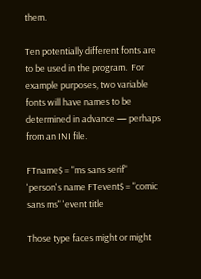them.

Ten potentially different fonts are to be used in the program.  For example purposes, two variable fonts will have names to be determined in advance — perhaps from an INI file.

FTname$ = "ms sans serif" 'person's name FTevent$ = "comic sans ms" 'event title

Those type faces might or might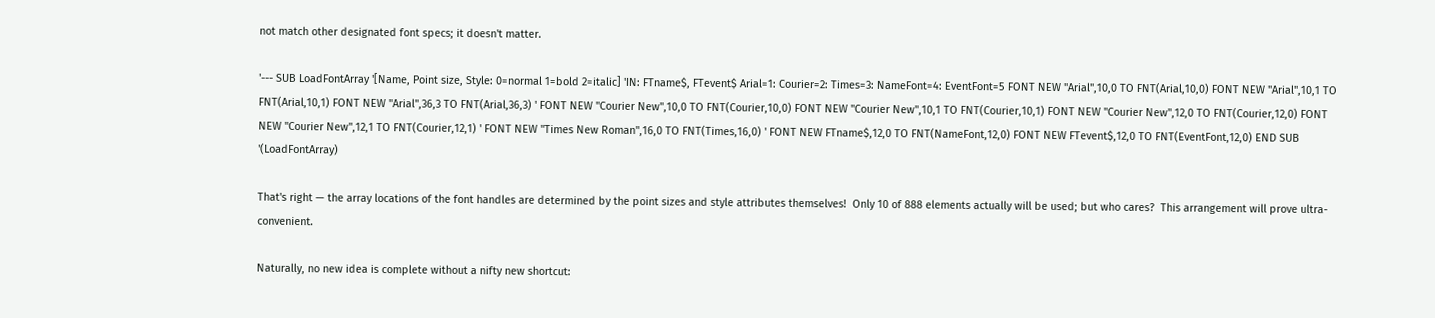not match other designated font specs; it doesn't matter.

'--- SUB LoadFontArray '[Name, Point size, Style: 0=normal 1=bold 2=italic] 'IN: FTname$, FTevent$ Arial=1: Courier=2: Times=3: NameFont=4: EventFont=5 FONT NEW "Arial",10,0 TO FNT(Arial,10,0) FONT NEW "Arial",10,1 TO FNT(Arial,10,1) FONT NEW "Arial",36,3 TO FNT(Arial,36,3) ' FONT NEW "Courier New",10,0 TO FNT(Courier,10,0) FONT NEW "Courier New",10,1 TO FNT(Courier,10,1) FONT NEW "Courier New",12,0 TO FNT(Courier,12,0) FONT NEW "Courier New",12,1 TO FNT(Courier,12,1) ' FONT NEW "Times New Roman",16,0 TO FNT(Times,16,0) ' FONT NEW FTname$,12,0 TO FNT(NameFont,12,0) FONT NEW FTevent$,12,0 TO FNT(EventFont,12,0) END SUB '(LoadFontArray)

That's right — the array locations of the font handles are determined by the point sizes and style attributes themselves!  Only 10 of 888 elements actually will be used; but who cares?  This arrangement will prove ultra-convenient.

Naturally, no new idea is complete without a nifty new shortcut: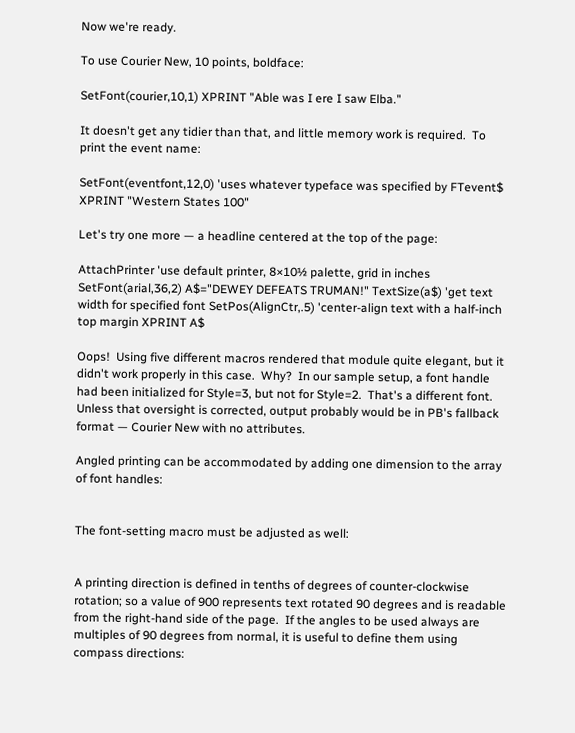Now we're ready.

To use Courier New, 10 points, boldface:

SetFont(courier,10,1) XPRINT "Able was I ere I saw Elba."

It doesn't get any tidier than that, and little memory work is required.  To print the event name:

SetFont(eventfont,12,0) 'uses whatever typeface was specified by FTevent$ XPRINT "Western States 100"

Let's try one more — a headline centered at the top of the page:

AttachPrinter 'use default printer, 8×10½ palette, grid in inches SetFont(arial,36,2) A$="DEWEY DEFEATS TRUMAN!" TextSize(a$) 'get text width for specified font SetPos(AlignCtr,.5) 'center-align text with a half-inch top margin XPRINT A$

Oops!  Using five different macros rendered that module quite elegant, but it didn't work properly in this case.  Why?  In our sample setup, a font handle had been initialized for Style=3, but not for Style=2.  That's a different font.  Unless that oversight is corrected, output probably would be in PB's fallback format — Courier New with no attributes.

Angled printing can be accommodated by adding one dimension to the array of font handles:


The font-setting macro must be adjusted as well:


A printing direction is defined in tenths of degrees of counter-clockwise rotation; so a value of 900 represents text rotated 90 degrees and is readable from the right-hand side of the page.  If the angles to be used always are multiples of 90 degrees from normal, it is useful to define them using compass directions: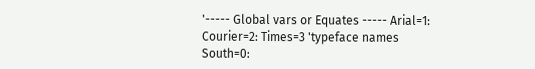'----- Global vars or Equates ----- Arial=1: Courier=2: Times=3 'typeface names South=0: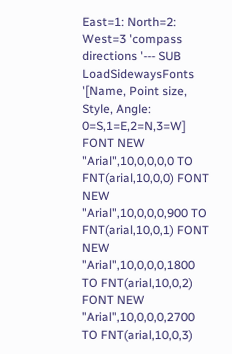East=1: North=2: West=3 'compass directions '--- SUB LoadSidewaysFonts '[Name, Point size, Style, Angle: 0=S,1=E,2=N,3=W] FONT NEW "Arial",10,0,0,0,0 TO FNT(arial,10,0,0) FONT NEW "Arial",10,0,0,0,900 TO FNT(arial,10,0,1) FONT NEW "Arial",10,0,0,0,1800 TO FNT(arial,10,0,2) FONT NEW "Arial",10,0,0,0,2700 TO FNT(arial,10,0,3)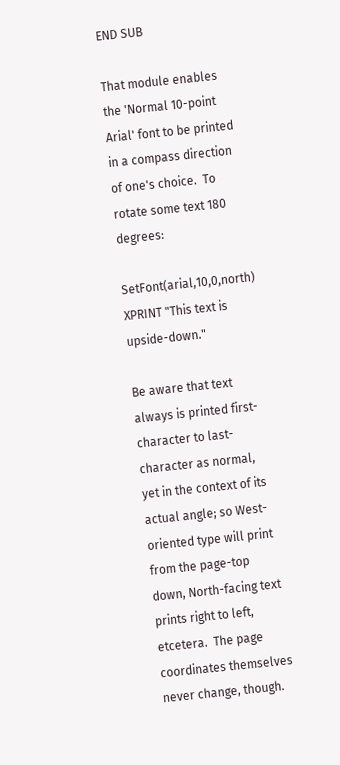END SUB

That module enables the 'Normal 10-point Arial' font to be printed in a compass direction of one's choice.  To rotate some text 180 degrees:

SetFont(arial,10,0,north) XPRINT "This text is upside-down."

Be aware that text always is printed first-character to last-character as normal, yet in the context of its actual angle; so West-oriented type will print from the page-top down, North-facing text prints right to left, etcetera.  The page coordinates themselves never change, though.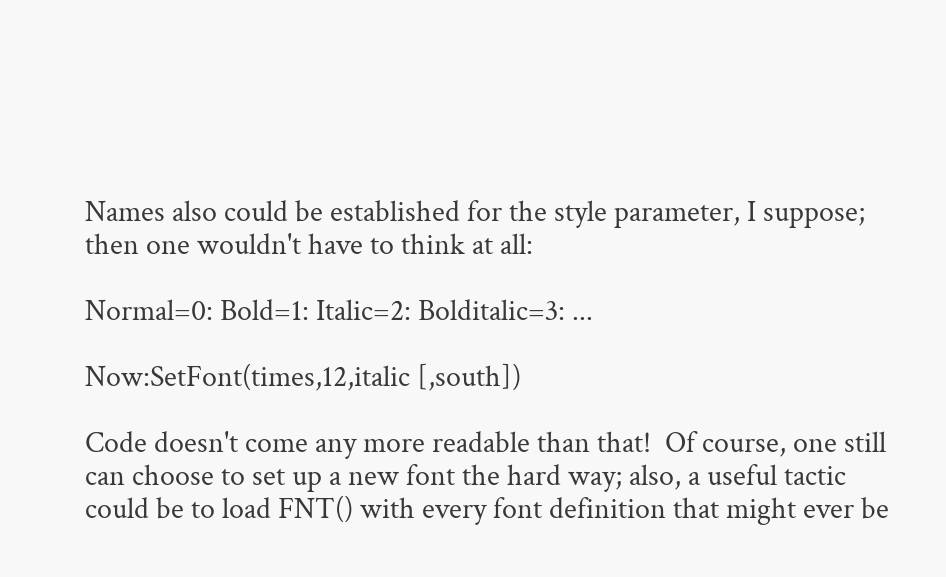Names also could be established for the style parameter, I suppose; then one wouldn't have to think at all:

Normal=0: Bold=1: Italic=2: Bolditalic=3: ...

Now:SetFont(times,12,italic [,south])

Code doesn't come any more readable than that!  Of course, one still can choose to set up a new font the hard way; also, a useful tactic could be to load FNT() with every font definition that might ever be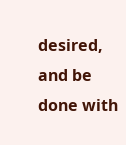desired, and be done with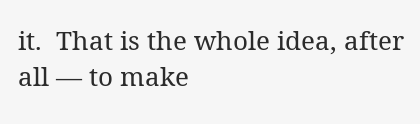it.  That is the whole idea, after all — to make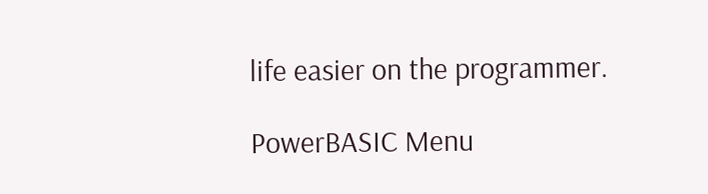life easier on the programmer.

PowerBASIC Menu